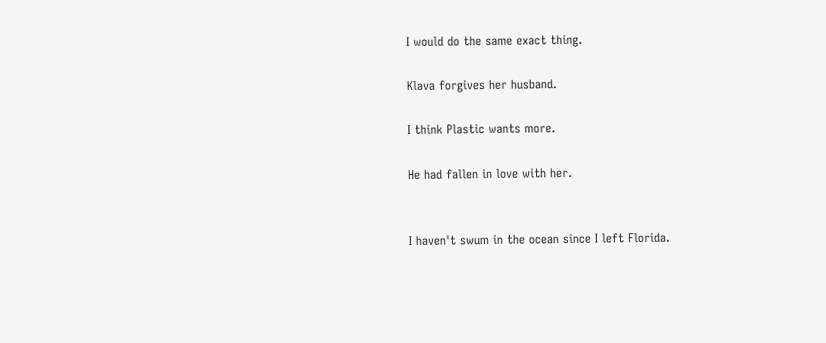I would do the same exact thing.

Klava forgives her husband.

I think Plastic wants more.

He had fallen in love with her.


I haven't swum in the ocean since I left Florida.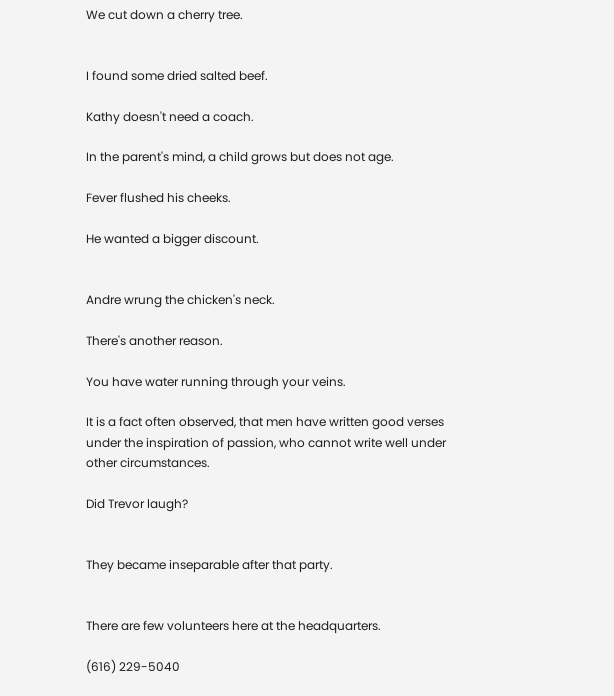We cut down a cherry tree.


I found some dried salted beef.

Kathy doesn't need a coach.

In the parent's mind, a child grows but does not age.

Fever flushed his cheeks.

He wanted a bigger discount.


Andre wrung the chicken's neck.

There's another reason.

You have water running through your veins.

It is a fact often observed, that men have written good verses under the inspiration of passion, who cannot write well under other circumstances.

Did Trevor laugh?


They became inseparable after that party.


There are few volunteers here at the headquarters.

(616) 229-5040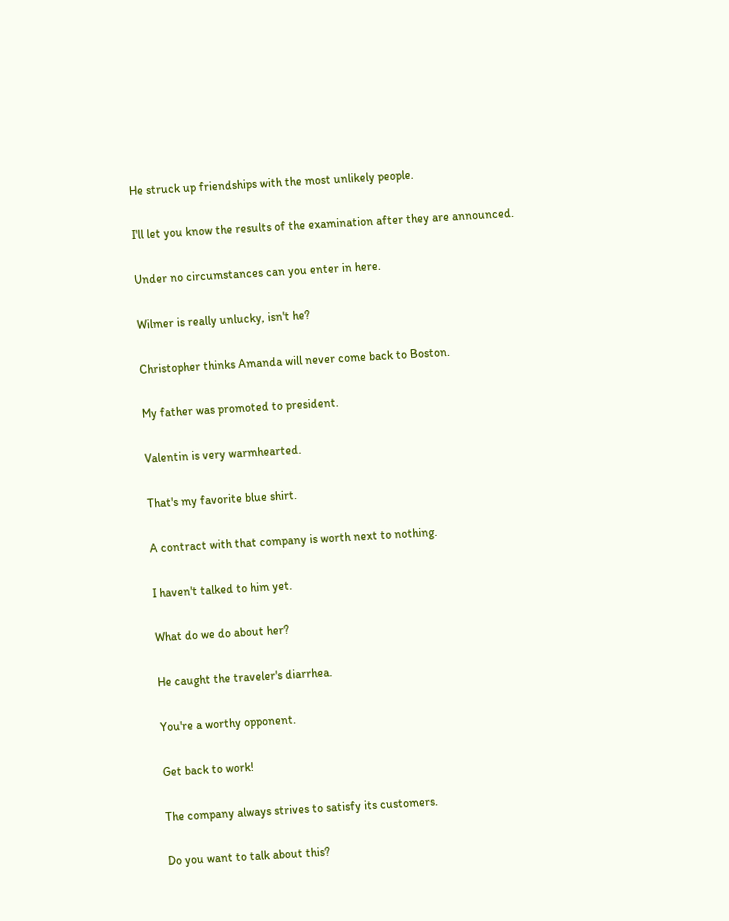He struck up friendships with the most unlikely people.

I'll let you know the results of the examination after they are announced.

Under no circumstances can you enter in here.

Wilmer is really unlucky, isn't he?

Christopher thinks Amanda will never come back to Boston.

My father was promoted to president.

Valentin is very warmhearted.

That's my favorite blue shirt.

A contract with that company is worth next to nothing.

I haven't talked to him yet.

What do we do about her?

He caught the traveler's diarrhea.

You're a worthy opponent.

Get back to work!

The company always strives to satisfy its customers.

Do you want to talk about this?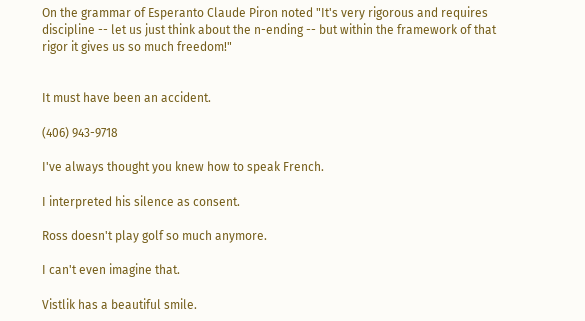On the grammar of Esperanto Claude Piron noted "It's very rigorous and requires discipline -- let us just think about the n-ending -- but within the framework of that rigor it gives us so much freedom!"


It must have been an accident.

(406) 943-9718

I've always thought you knew how to speak French.

I interpreted his silence as consent.

Ross doesn't play golf so much anymore.

I can't even imagine that.

Vistlik has a beautiful smile.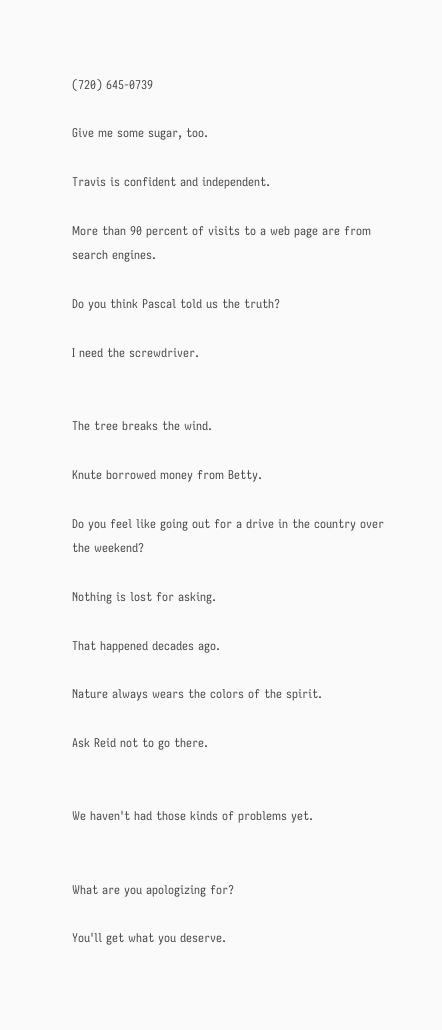(720) 645-0739

Give me some sugar, too.

Travis is confident and independent.

More than 90 percent of visits to a web page are from search engines.

Do you think Pascal told us the truth?

I need the screwdriver.


The tree breaks the wind.

Knute borrowed money from Betty.

Do you feel like going out for a drive in the country over the weekend?

Nothing is lost for asking.

That happened decades ago.

Nature always wears the colors of the spirit.

Ask Reid not to go there.


We haven't had those kinds of problems yet.


What are you apologizing for?

You'll get what you deserve.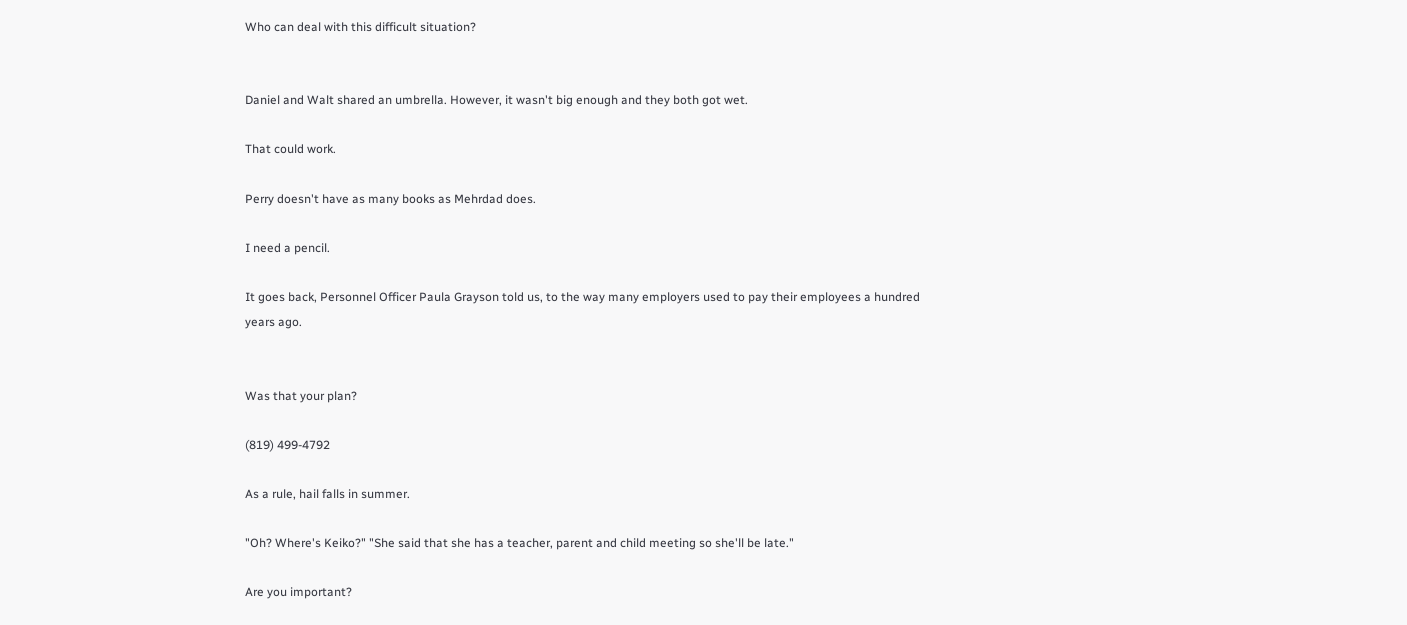Who can deal with this difficult situation?


Daniel and Walt shared an umbrella. However, it wasn't big enough and they both got wet.

That could work.

Perry doesn't have as many books as Mehrdad does.

I need a pencil.

It goes back, Personnel Officer Paula Grayson told us, to the way many employers used to pay their employees a hundred years ago.


Was that your plan?

(819) 499-4792

As a rule, hail falls in summer.

"Oh? Where's Keiko?" "She said that she has a teacher, parent and child meeting so she'll be late."

Are you important?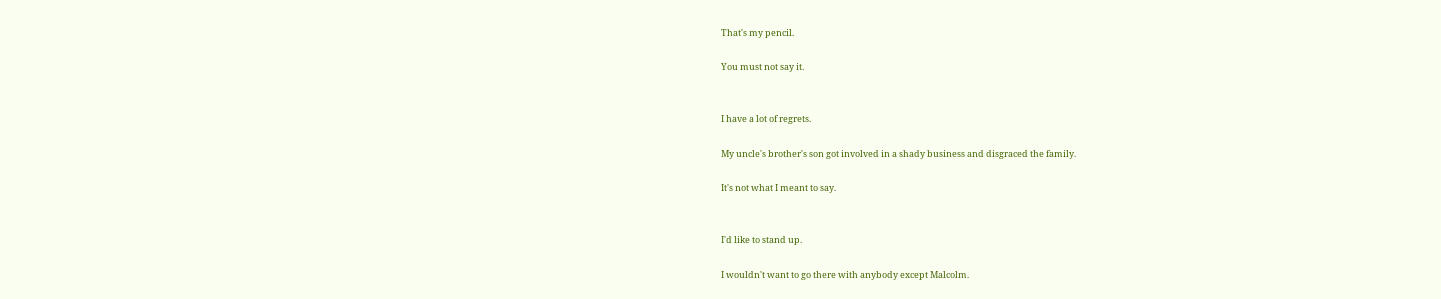That's my pencil.

You must not say it.


I have a lot of regrets.

My uncle's brother's son got involved in a shady business and disgraced the family.

It's not what I meant to say.


I'd like to stand up.

I wouldn't want to go there with anybody except Malcolm.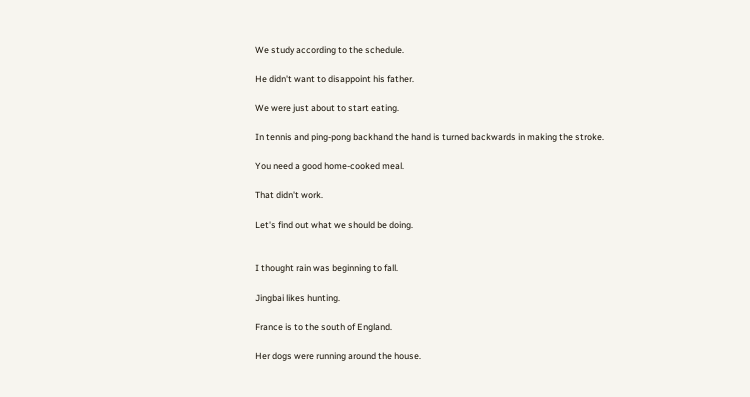We study according to the schedule.

He didn't want to disappoint his father.

We were just about to start eating.

In tennis and ping-pong backhand the hand is turned backwards in making the stroke.

You need a good home-cooked meal.

That didn't work.

Let's find out what we should be doing.


I thought rain was beginning to fall.

Jingbai likes hunting.

France is to the south of England.

Her dogs were running around the house.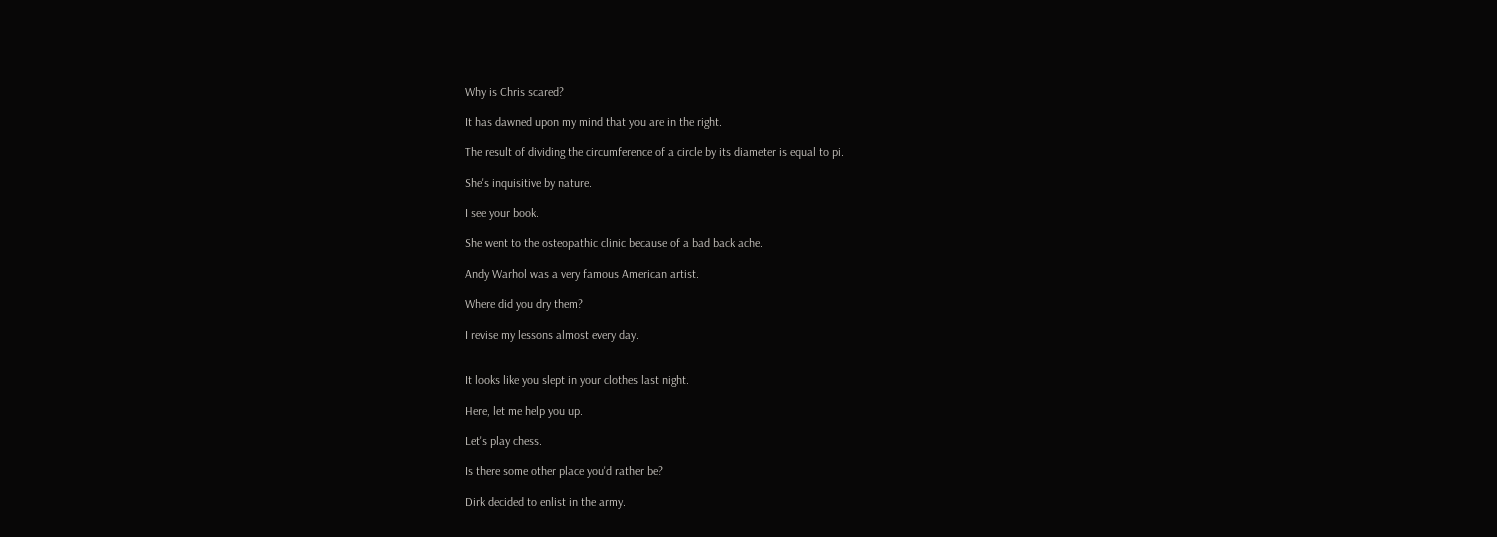Why is Chris scared?

It has dawned upon my mind that you are in the right.

The result of dividing the circumference of a circle by its diameter is equal to pi.

She's inquisitive by nature.

I see your book.

She went to the osteopathic clinic because of a bad back ache.

Andy Warhol was a very famous American artist.

Where did you dry them?

I revise my lessons almost every day.


It looks like you slept in your clothes last night.

Here, let me help you up.

Let's play chess.

Is there some other place you'd rather be?

Dirk decided to enlist in the army.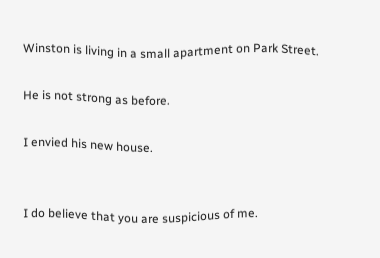Winston is living in a small apartment on Park Street.

He is not strong as before.

I envied his new house.


I do believe that you are suspicious of me.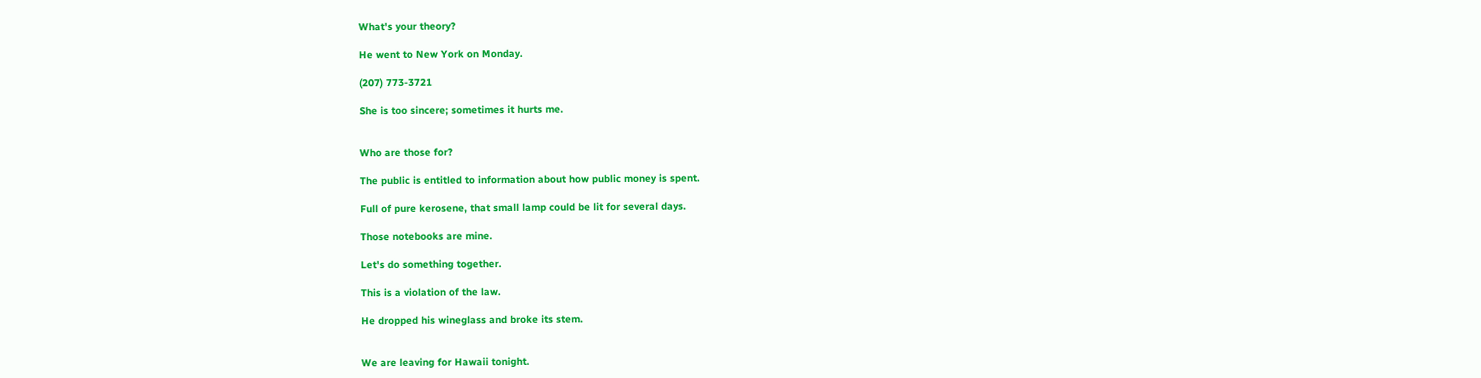What's your theory?

He went to New York on Monday.

(207) 773-3721

She is too sincere; sometimes it hurts me.


Who are those for?

The public is entitled to information about how public money is spent.

Full of pure kerosene, that small lamp could be lit for several days.

Those notebooks are mine.

Let's do something together.

This is a violation of the law.

He dropped his wineglass and broke its stem.


We are leaving for Hawaii tonight.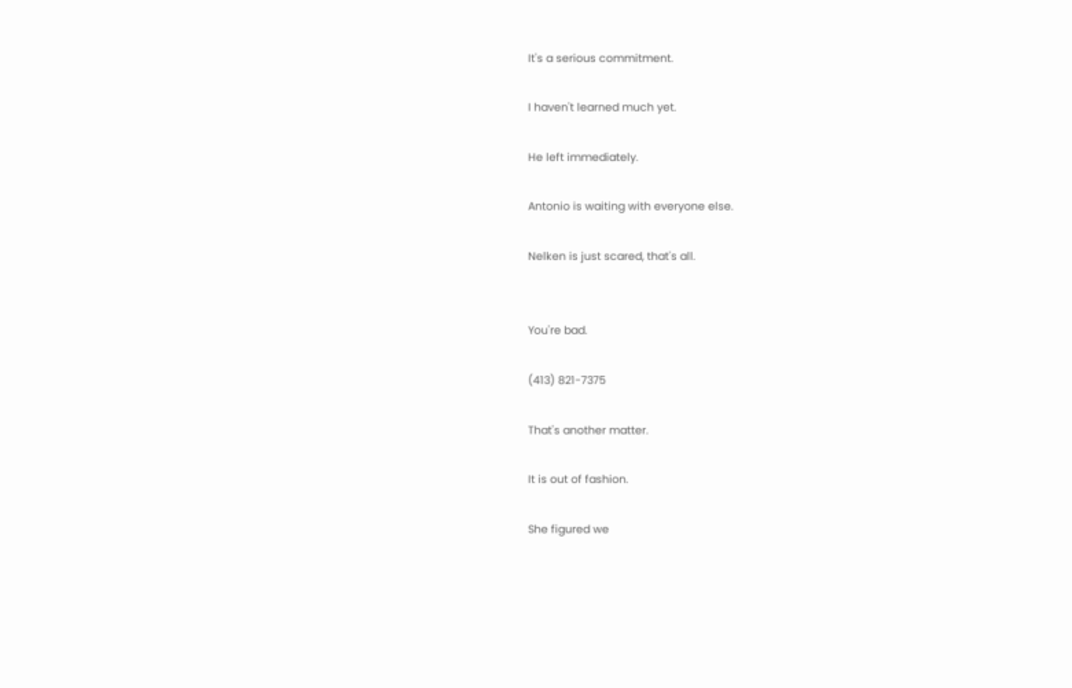It's a serious commitment.

I haven't learned much yet.

He left immediately.

Antonio is waiting with everyone else.

Nelken is just scared, that's all.


You're bad.

(413) 821-7375

That's another matter.

It is out of fashion.

She figured we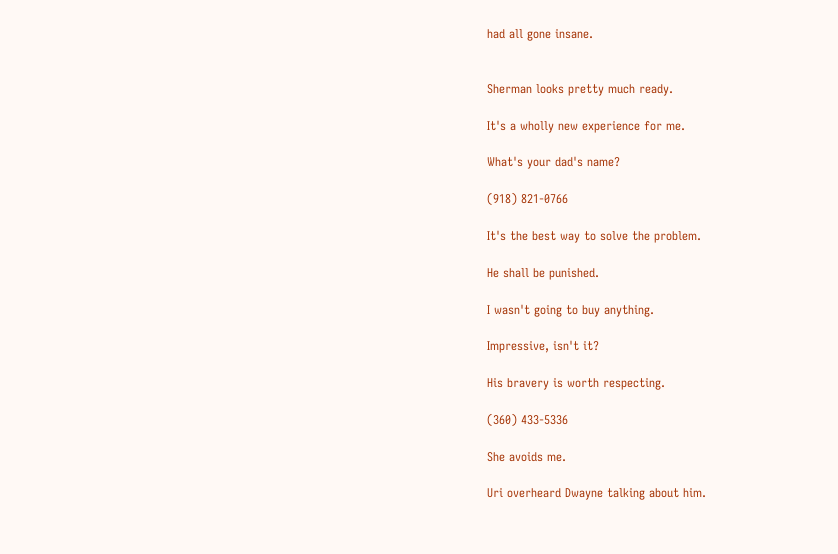had all gone insane.


Sherman looks pretty much ready.

It's a wholly new experience for me.

What's your dad's name?

(918) 821-0766

It's the best way to solve the problem.

He shall be punished.

I wasn't going to buy anything.

Impressive, isn't it?

His bravery is worth respecting.

(360) 433-5336

She avoids me.

Uri overheard Dwayne talking about him.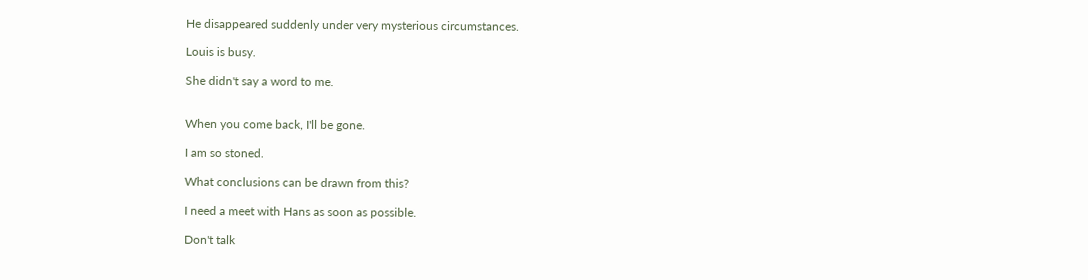He disappeared suddenly under very mysterious circumstances.

Louis is busy.

She didn't say a word to me.


When you come back, I'll be gone.

I am so stoned.

What conclusions can be drawn from this?

I need a meet with Hans as soon as possible.

Don't talk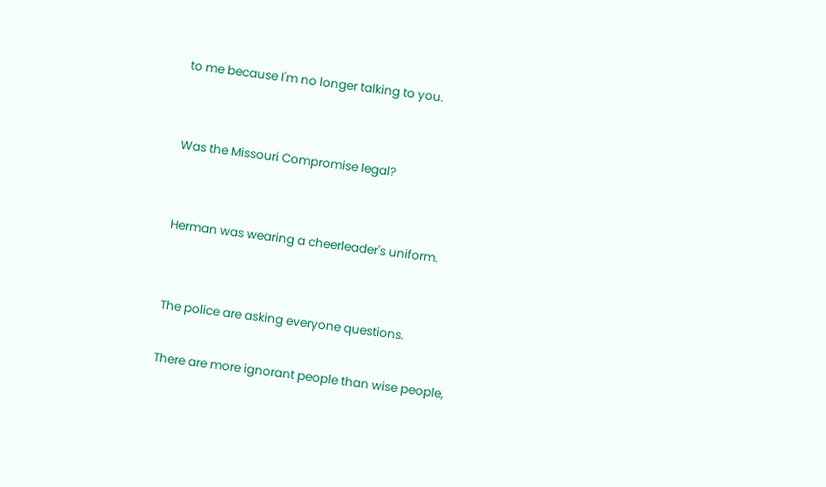to me because I'm no longer talking to you.


Was the Missouri Compromise legal?


Herman was wearing a cheerleader's uniform.


The police are asking everyone questions.

There are more ignorant people than wise people,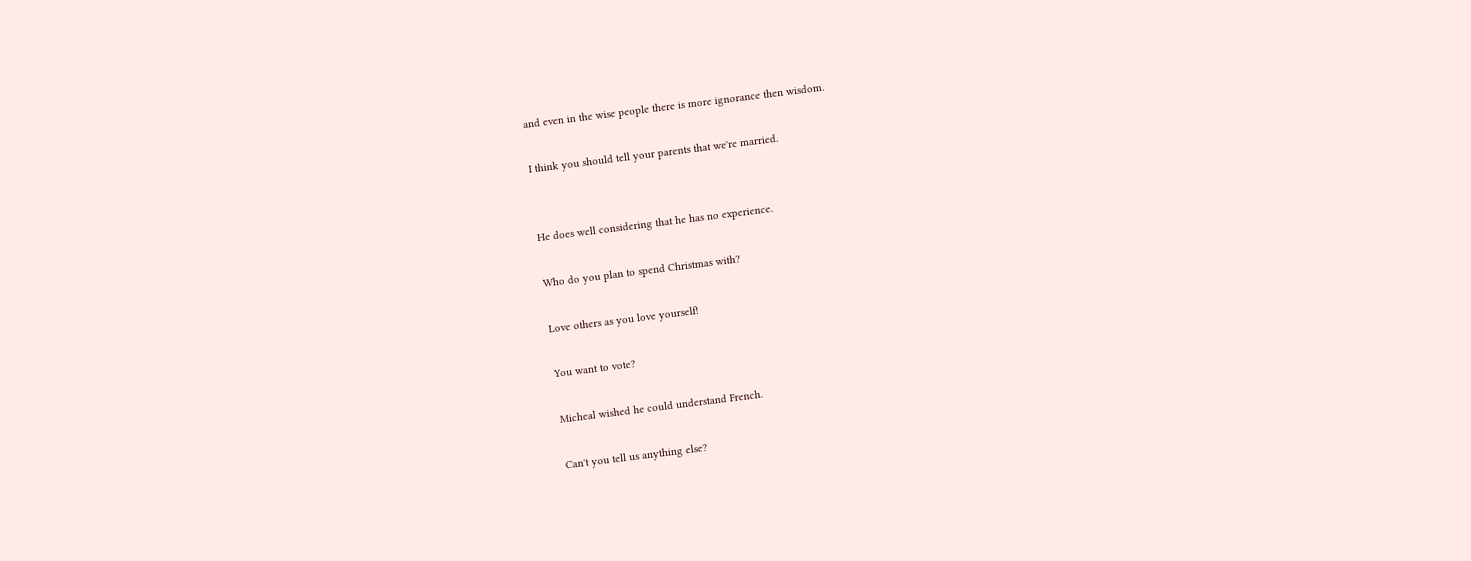and even in the wise people there is more ignorance then wisdom.

I think you should tell your parents that we're married.


He does well considering that he has no experience.

Who do you plan to spend Christmas with?

Love others as you love yourself!

You want to vote?

Micheal wished he could understand French.

Can't you tell us anything else?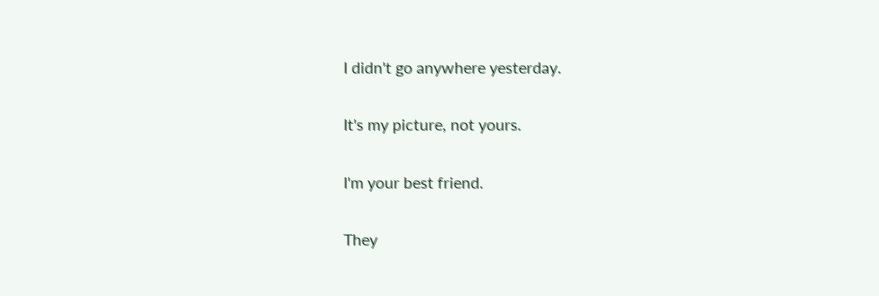I didn't go anywhere yesterday.

It's my picture, not yours.

I'm your best friend.

They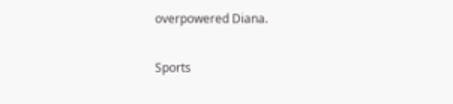overpowered Diana.

Sports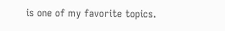is one of my favorite topics.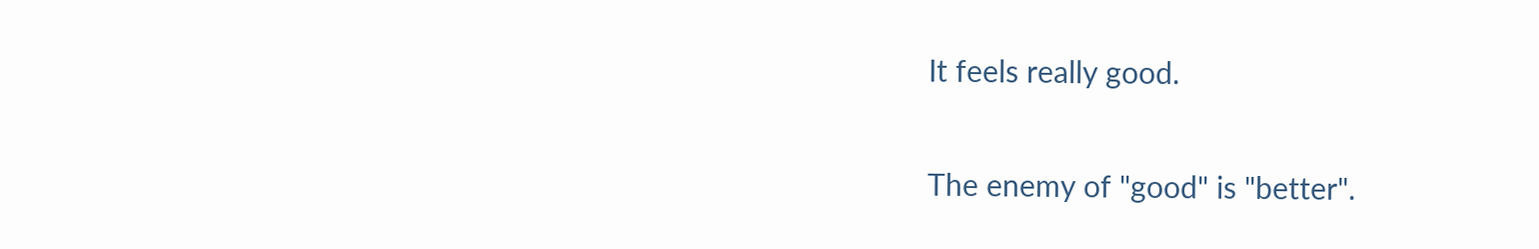It feels really good.

The enemy of "good" is "better".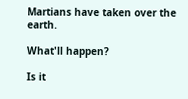Martians have taken over the earth.

What'll happen?

Is it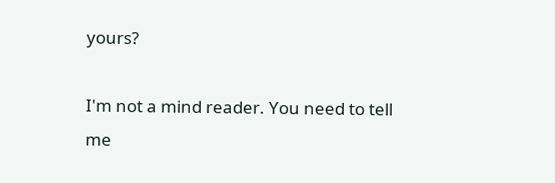yours?

I'm not a mind reader. You need to tell me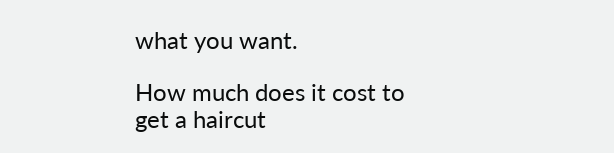what you want.

How much does it cost to get a haircut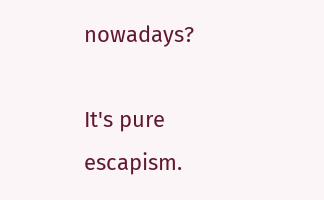nowadays?

It's pure escapism.